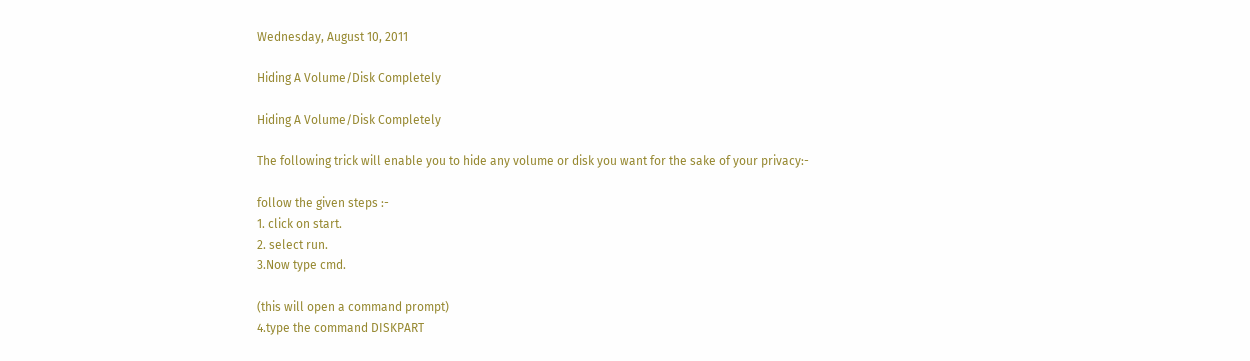Wednesday, August 10, 2011

Hiding A Volume/Disk Completely

Hiding A Volume/Disk Completely

The following trick will enable you to hide any volume or disk you want for the sake of your privacy:-

follow the given steps :-
1. click on start.
2. select run.
3.Now type cmd.

(this will open a command prompt)
4.type the command DISKPART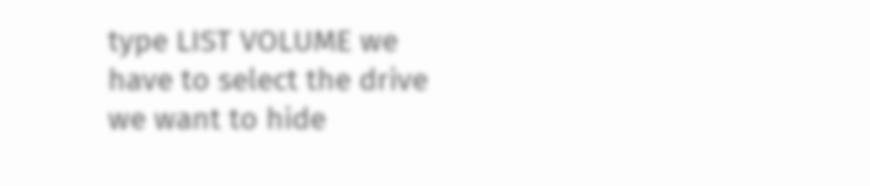type LIST VOLUME we have to select the drive we want to hide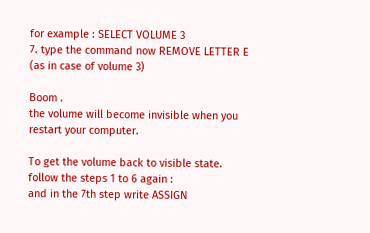for example : SELECT VOLUME 3
7. type the command now REMOVE LETTER E
(as in case of volume 3)

Boom .
the volume will become invisible when you restart your computer.

To get the volume back to visible state.
follow the steps 1 to 6 again :
and in the 7th step write ASSIGN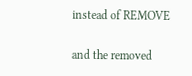instead of REMOVE

and the removed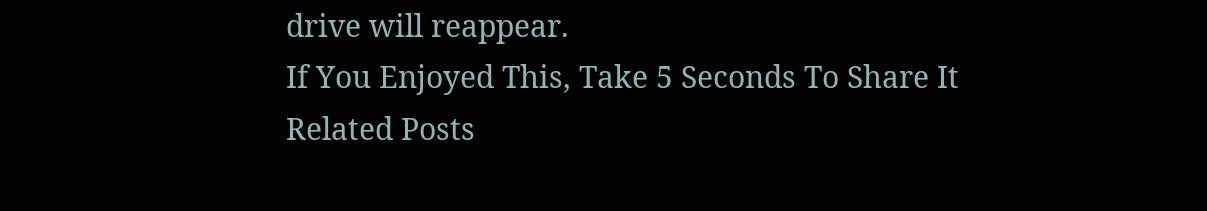drive will reappear.
If You Enjoyed This, Take 5 Seconds To Share It
Related Posts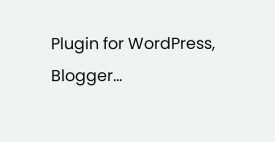Plugin for WordPress, Blogger...